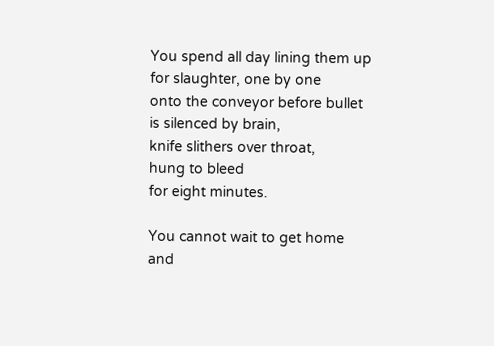You spend all day lining them up
for slaughter, one by one
onto the conveyor before bullet
is silenced by brain,
knife slithers over throat,
hung to bleed
for eight minutes.

You cannot wait to get home
and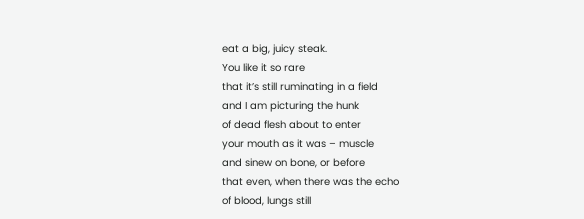eat a big, juicy steak.
You like it so rare
that it’s still ruminating in a field
and I am picturing the hunk
of dead flesh about to enter
your mouth as it was – muscle
and sinew on bone, or before
that even, when there was the echo
of blood, lungs still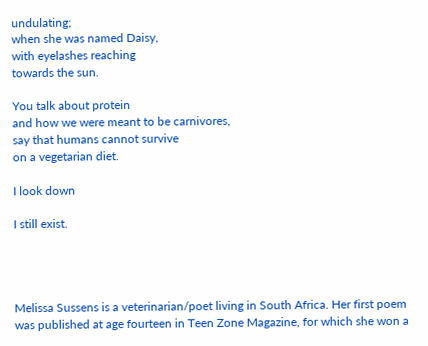undulating;
when she was named Daisy,
with eyelashes reaching
towards the sun.

You talk about protein
and how we were meant to be carnivores,
say that humans cannot survive
on a vegetarian diet.

I look down

I still exist.




Melissa Sussens is a veterinarian/poet living in South Africa. Her first poem was published at age fourteen in Teen Zone Magazine, for which she won a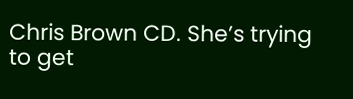Chris Brown CD. She’s trying to get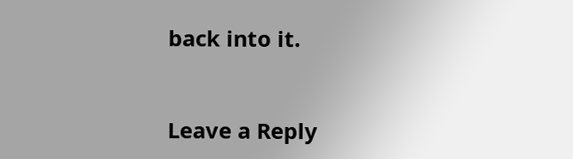back into it.


Leave a Reply